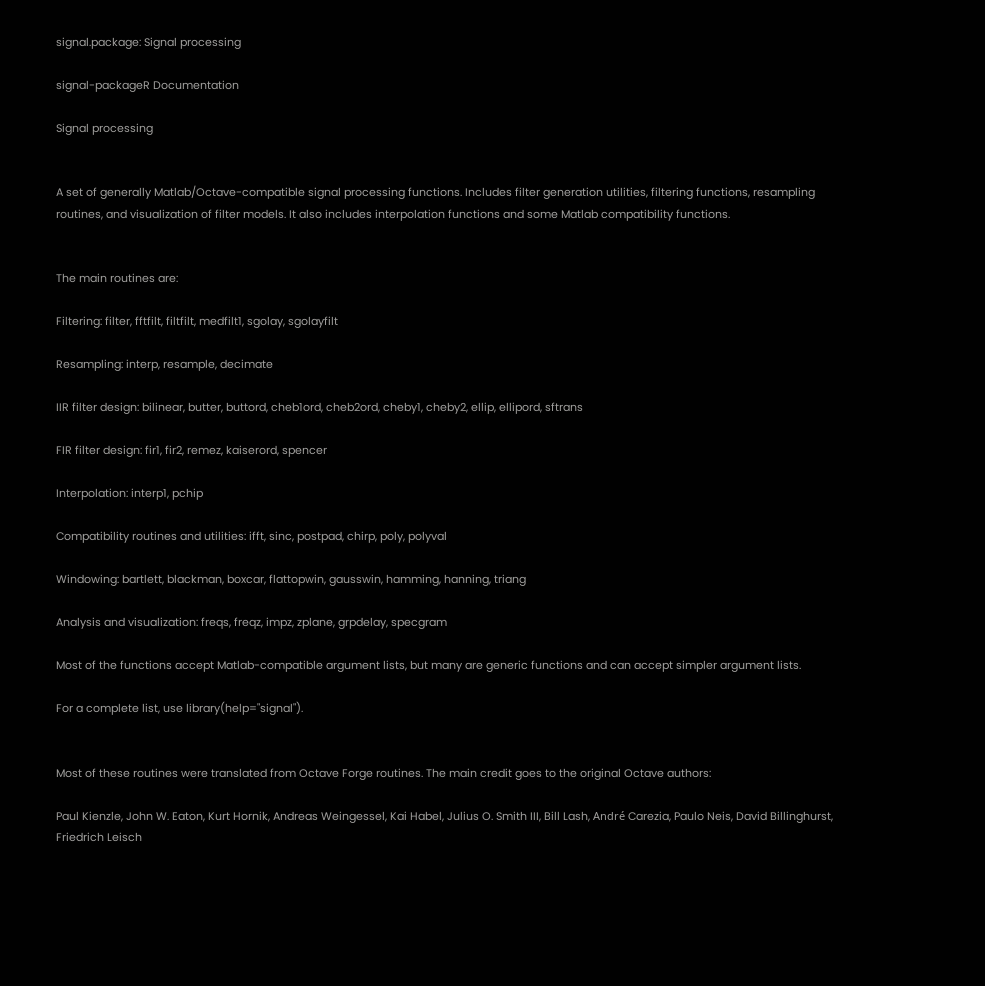signal.package: Signal processing

signal-packageR Documentation

Signal processing


A set of generally Matlab/Octave-compatible signal processing functions. Includes filter generation utilities, filtering functions, resampling routines, and visualization of filter models. It also includes interpolation functions and some Matlab compatibility functions.


The main routines are:

Filtering: filter, fftfilt, filtfilt, medfilt1, sgolay, sgolayfilt

Resampling: interp, resample, decimate

IIR filter design: bilinear, butter, buttord, cheb1ord, cheb2ord, cheby1, cheby2, ellip, ellipord, sftrans

FIR filter design: fir1, fir2, remez, kaiserord, spencer

Interpolation: interp1, pchip

Compatibility routines and utilities: ifft, sinc, postpad, chirp, poly, polyval

Windowing: bartlett, blackman, boxcar, flattopwin, gausswin, hamming, hanning, triang

Analysis and visualization: freqs, freqz, impz, zplane, grpdelay, specgram

Most of the functions accept Matlab-compatible argument lists, but many are generic functions and can accept simpler argument lists.

For a complete list, use library(help="signal").


Most of these routines were translated from Octave Forge routines. The main credit goes to the original Octave authors:

Paul Kienzle, John W. Eaton, Kurt Hornik, Andreas Weingessel, Kai Habel, Julius O. Smith III, Bill Lash, André Carezia, Paulo Neis, David Billinghurst, Friedrich Leisch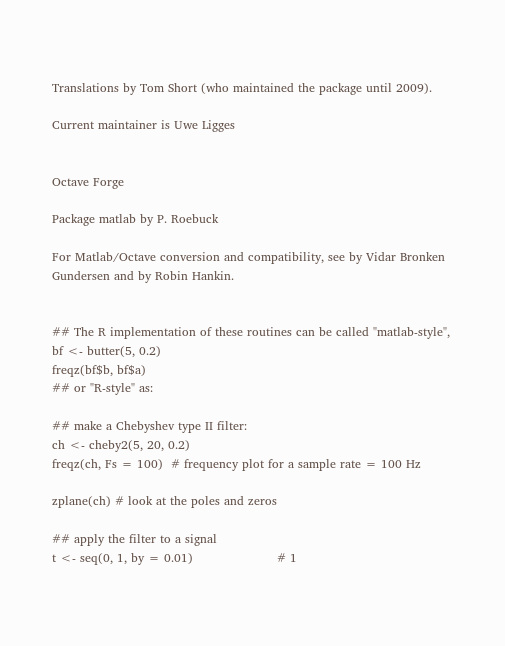Translations by Tom Short (who maintained the package until 2009).

Current maintainer is Uwe Ligges


Octave Forge

Package matlab by P. Roebuck

For Matlab/Octave conversion and compatibility, see by Vidar Bronken Gundersen and by Robin Hankin.


## The R implementation of these routines can be called "matlab-style",
bf <- butter(5, 0.2)
freqz(bf$b, bf$a)
## or "R-style" as:

## make a Chebyshev type II filter:
ch <- cheby2(5, 20, 0.2)
freqz(ch, Fs = 100)  # frequency plot for a sample rate = 100 Hz

zplane(ch) # look at the poles and zeros

## apply the filter to a signal
t <- seq(0, 1, by = 0.01)                     # 1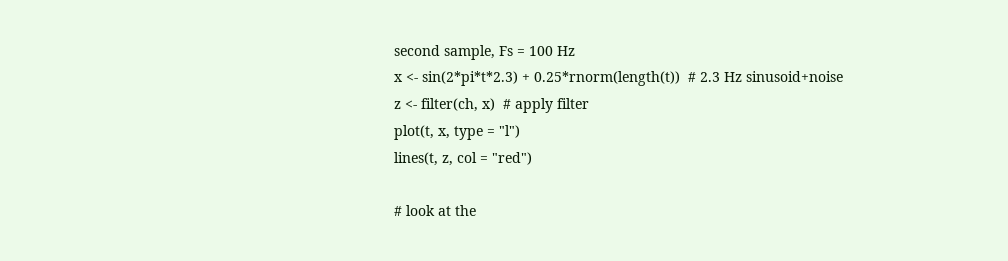second sample, Fs = 100 Hz
x <- sin(2*pi*t*2.3) + 0.25*rnorm(length(t))  # 2.3 Hz sinusoid+noise
z <- filter(ch, x)  # apply filter
plot(t, x, type = "l")
lines(t, z, col = "red")

# look at the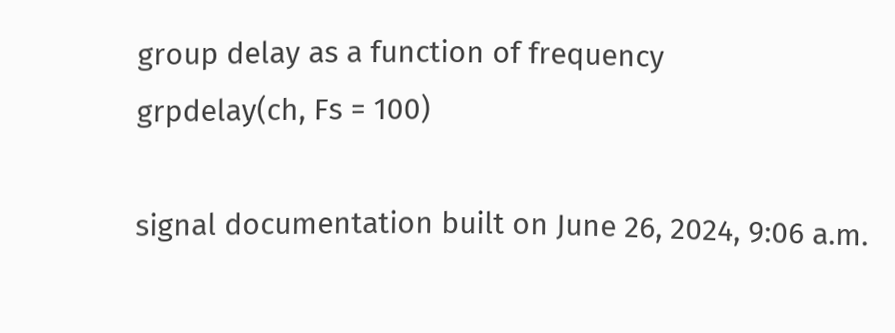group delay as a function of frequency
grpdelay(ch, Fs = 100)

signal documentation built on June 26, 2024, 9:06 a.m.